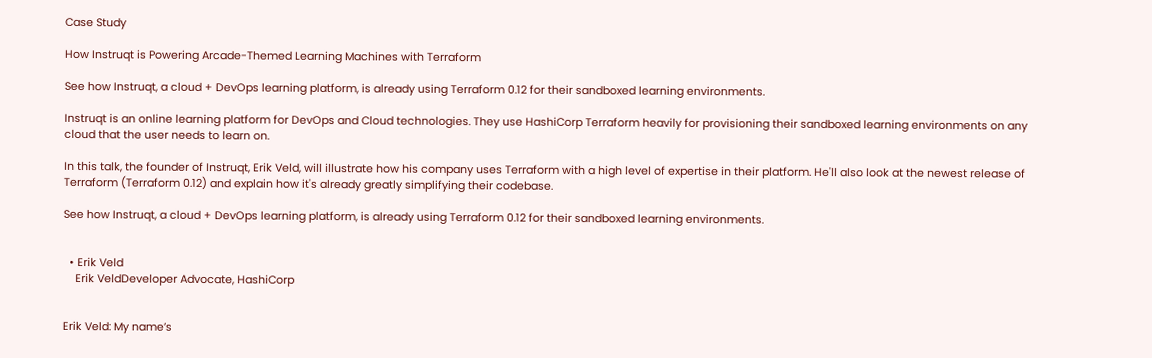Case Study

How Instruqt is Powering Arcade-Themed Learning Machines with Terraform

See how Instruqt, a cloud + DevOps learning platform, is already using Terraform 0.12 for their sandboxed learning environments.

Instruqt is an online learning platform for DevOps and Cloud technologies. They use HashiCorp Terraform heavily for provisioning their sandboxed learning environments on any cloud that the user needs to learn on.

In this talk, the founder of Instruqt, Erik Veld, will illustrate how his company uses Terraform with a high level of expertise in their platform. He'll also look at the newest release of Terraform (Terraform 0.12) and explain how it's already greatly simplifying their codebase.

See how Instruqt, a cloud + DevOps learning platform, is already using Terraform 0.12 for their sandboxed learning environments.


  • Erik Veld
    Erik VeldDeveloper Advocate, HashiCorp


Erik Veld: My name’s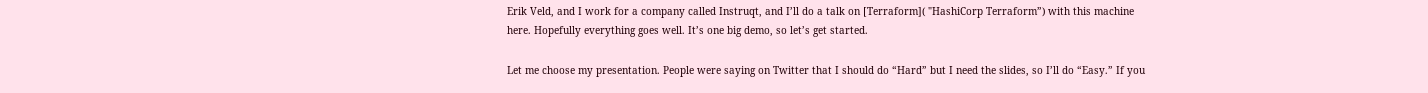Erik Veld, and I work for a company called Instruqt, and I’ll do a talk on [Terraform]( "HashiCorp Terraform”) with this machine here. Hopefully everything goes well. It’s one big demo, so let’s get started.

Let me choose my presentation. People were saying on Twitter that I should do “Hard” but I need the slides, so I’ll do “Easy.” If you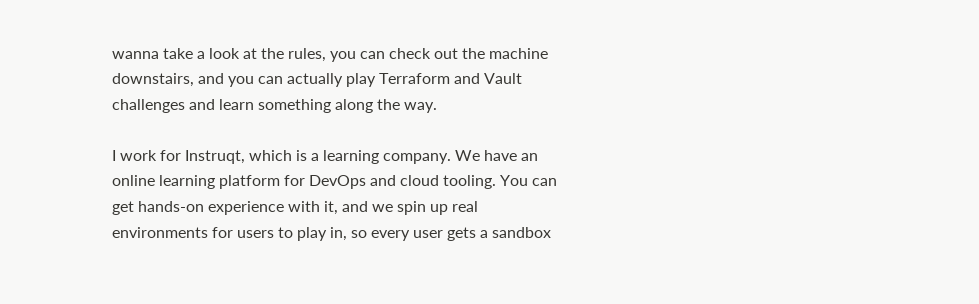wanna take a look at the rules, you can check out the machine downstairs, and you can actually play Terraform and Vault challenges and learn something along the way.

I work for Instruqt, which is a learning company. We have an online learning platform for DevOps and cloud tooling. You can get hands-on experience with it, and we spin up real environments for users to play in, so every user gets a sandbox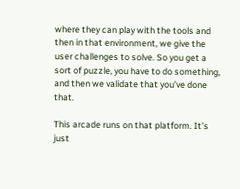where they can play with the tools and then in that environment, we give the user challenges to solve. So you get a sort of puzzle, you have to do something, and then we validate that you’ve done that.

This arcade runs on that platform. It’s just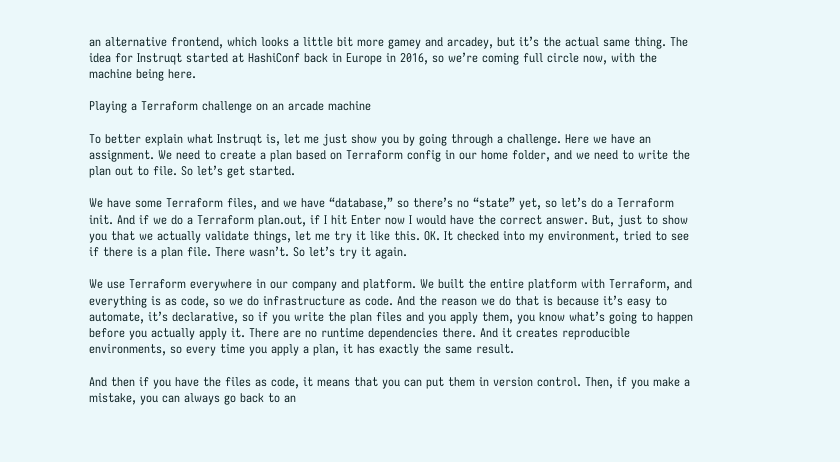an alternative frontend, which looks a little bit more gamey and arcadey, but it’s the actual same thing. The idea for Instruqt started at HashiConf back in Europe in 2016, so we’re coming full circle now, with the machine being here.

Playing a Terraform challenge on an arcade machine

To better explain what Instruqt is, let me just show you by going through a challenge. Here we have an assignment. We need to create a plan based on Terraform config in our home folder, and we need to write the plan out to file. So let’s get started.

We have some Terraform files, and we have “database,” so there’s no “state” yet, so let’s do a Terraform init. And if we do a Terraform plan.out, if I hit Enter now I would have the correct answer. But, just to show you that we actually validate things, let me try it like this. OK. It checked into my environment, tried to see if there is a plan file. There wasn’t. So let’s try it again.

We use Terraform everywhere in our company and platform. We built the entire platform with Terraform, and everything is as code, so we do infrastructure as code. And the reason we do that is because it’s easy to automate, it’s declarative, so if you write the plan files and you apply them, you know what’s going to happen before you actually apply it. There are no runtime dependencies there. And it creates reproducible environments, so every time you apply a plan, it has exactly the same result.

And then if you have the files as code, it means that you can put them in version control. Then, if you make a mistake, you can always go back to an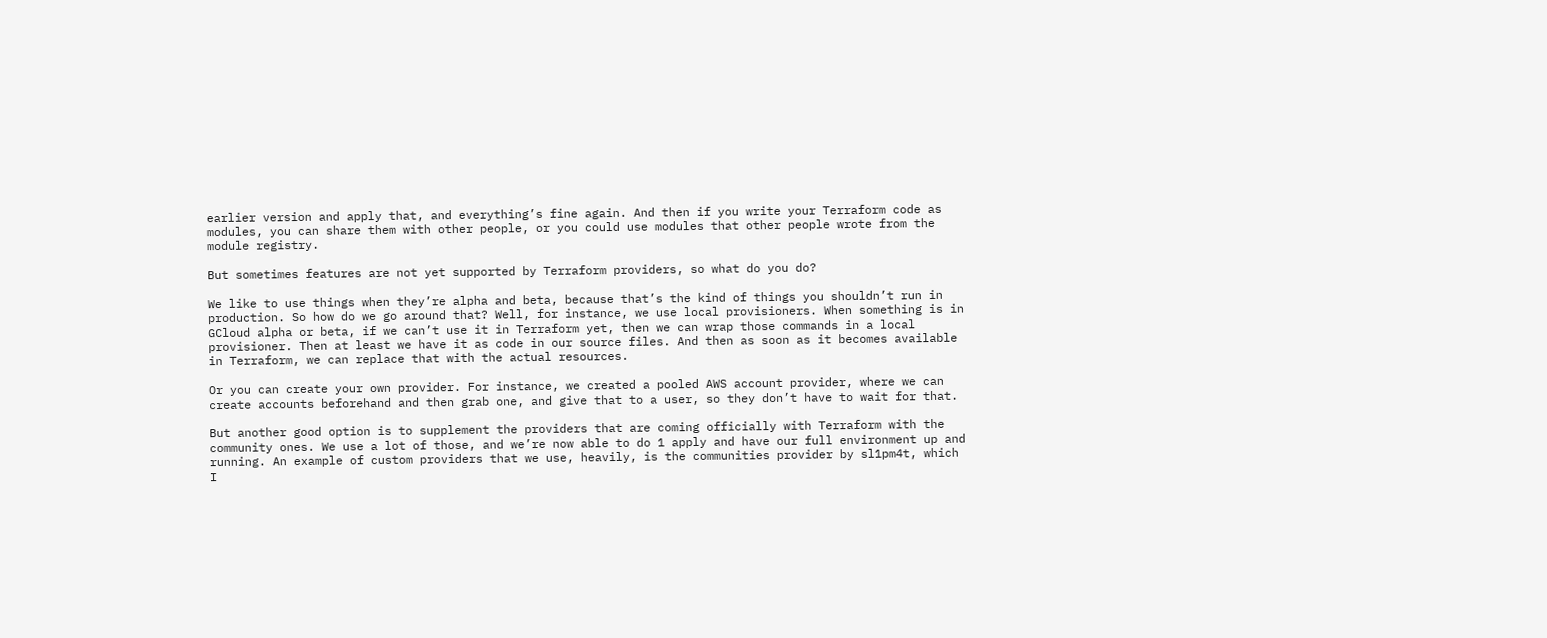earlier version and apply that, and everything’s fine again. And then if you write your Terraform code as modules, you can share them with other people, or you could use modules that other people wrote from the module registry.

But sometimes features are not yet supported by Terraform providers, so what do you do?

We like to use things when they’re alpha and beta, because that’s the kind of things you shouldn’t run in production. So how do we go around that? Well, for instance, we use local provisioners. When something is in GCloud alpha or beta, if we can’t use it in Terraform yet, then we can wrap those commands in a local provisioner. Then at least we have it as code in our source files. And then as soon as it becomes available in Terraform, we can replace that with the actual resources.

Or you can create your own provider. For instance, we created a pooled AWS account provider, where we can create accounts beforehand and then grab one, and give that to a user, so they don’t have to wait for that.

But another good option is to supplement the providers that are coming officially with Terraform with the community ones. We use a lot of those, and we’re now able to do 1 apply and have our full environment up and running. An example of custom providers that we use, heavily, is the communities provider by sl1pm4t, which I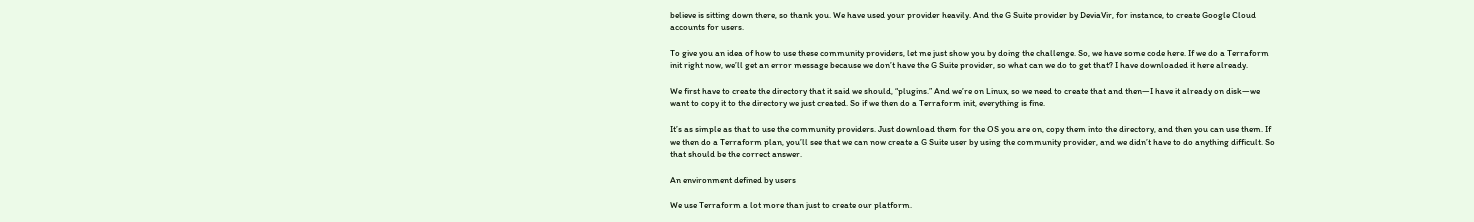believe is sitting down there, so thank you. We have used your provider heavily. And the G Suite provider by DeviaVir, for instance, to create Google Cloud accounts for users.

To give you an idea of how to use these community providers, let me just show you by doing the challenge. So, we have some code here. If we do a Terraform init right now, we’ll get an error message because we don’t have the G Suite provider, so what can we do to get that? I have downloaded it here already.

We first have to create the directory that it said we should, “plugins.” And we’re on Linux, so we need to create that and then—I have it already on disk—we want to copy it to the directory we just created. So if we then do a Terraform init, everything is fine.

It’s as simple as that to use the community providers. Just download them for the OS you are on, copy them into the directory, and then you can use them. If we then do a Terraform plan, you’ll see that we can now create a G Suite user by using the community provider, and we didn’t have to do anything difficult. So that should be the correct answer.

An environment defined by users

We use Terraform a lot more than just to create our platform.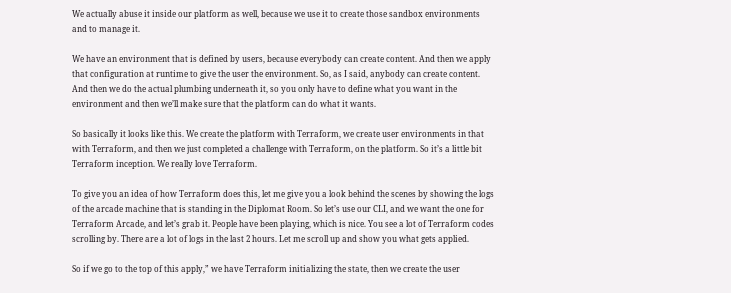We actually abuse it inside our platform as well, because we use it to create those sandbox environments and to manage it.

We have an environment that is defined by users, because everybody can create content. And then we apply that configuration at runtime to give the user the environment. So, as I said, anybody can create content. And then we do the actual plumbing underneath it, so you only have to define what you want in the environment and then we’ll make sure that the platform can do what it wants.

So basically it looks like this. We create the platform with Terraform, we create user environments in that with Terraform, and then we just completed a challenge with Terraform, on the platform. So it’s a little bit Terraform inception. We really love Terraform.

To give you an idea of how Terraform does this, let me give you a look behind the scenes by showing the logs of the arcade machine that is standing in the Diplomat Room. So let’s use our CLI, and we want the one for Terraform Arcade, and let’s grab it. People have been playing, which is nice. You see a lot of Terraform codes scrolling by. There are a lot of logs in the last 2 hours. Let me scroll up and show you what gets applied.

So if we go to the top of this apply,” we have Terraform initializing the state, then we create the user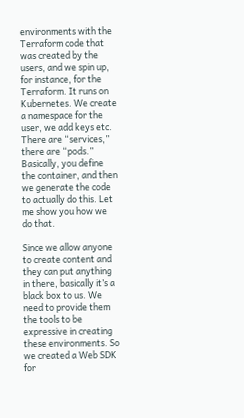environments with the Terraform code that was created by the users, and we spin up, for instance, for the Terraform. It runs on Kubernetes. We create a namespace for the user, we add keys etc. There are “services,” there are “pods.” Basically, you define the container, and then we generate the code to actually do this. Let me show you how we do that.

Since we allow anyone to create content and they can put anything in there, basically it’s a black box to us. We need to provide them the tools to be expressive in creating these environments. So we created a Web SDK for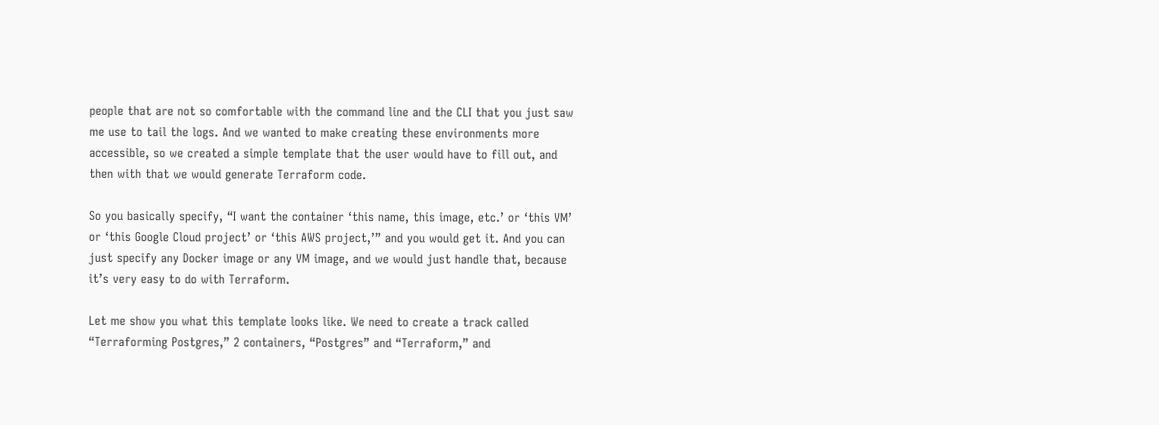people that are not so comfortable with the command line and the CLI that you just saw me use to tail the logs. And we wanted to make creating these environments more accessible, so we created a simple template that the user would have to fill out, and then with that we would generate Terraform code.

So you basically specify, “I want the container ‘this name, this image, etc.’ or ‘this VM’ or ‘this Google Cloud project’ or ‘this AWS project,’” and you would get it. And you can just specify any Docker image or any VM image, and we would just handle that, because it’s very easy to do with Terraform.

Let me show you what this template looks like. We need to create a track called “Terraforming Postgres,” 2 containers, “Postgres” and “Terraform,” and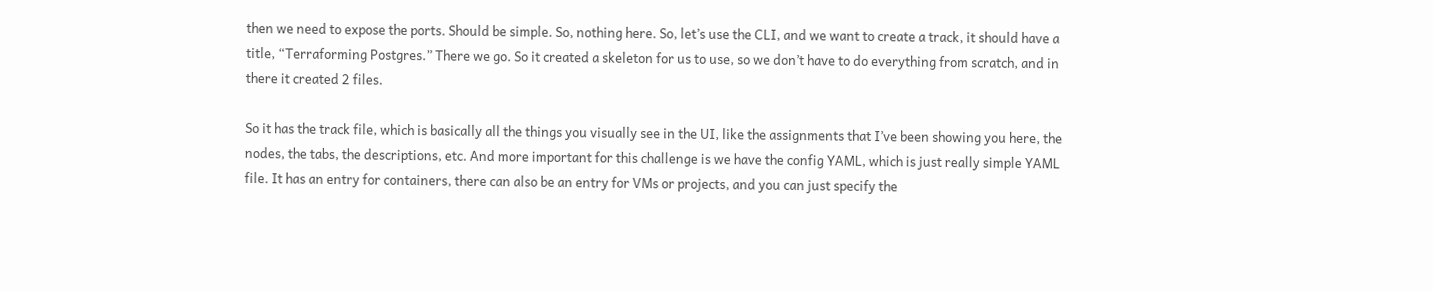then we need to expose the ports. Should be simple. So, nothing here. So, let’s use the CLI, and we want to create a track, it should have a title, “Terraforming Postgres.” There we go. So it created a skeleton for us to use, so we don’t have to do everything from scratch, and in there it created 2 files.

So it has the track file, which is basically all the things you visually see in the UI, like the assignments that I’ve been showing you here, the nodes, the tabs, the descriptions, etc. And more important for this challenge is we have the config YAML, which is just really simple YAML file. It has an entry for containers, there can also be an entry for VMs or projects, and you can just specify the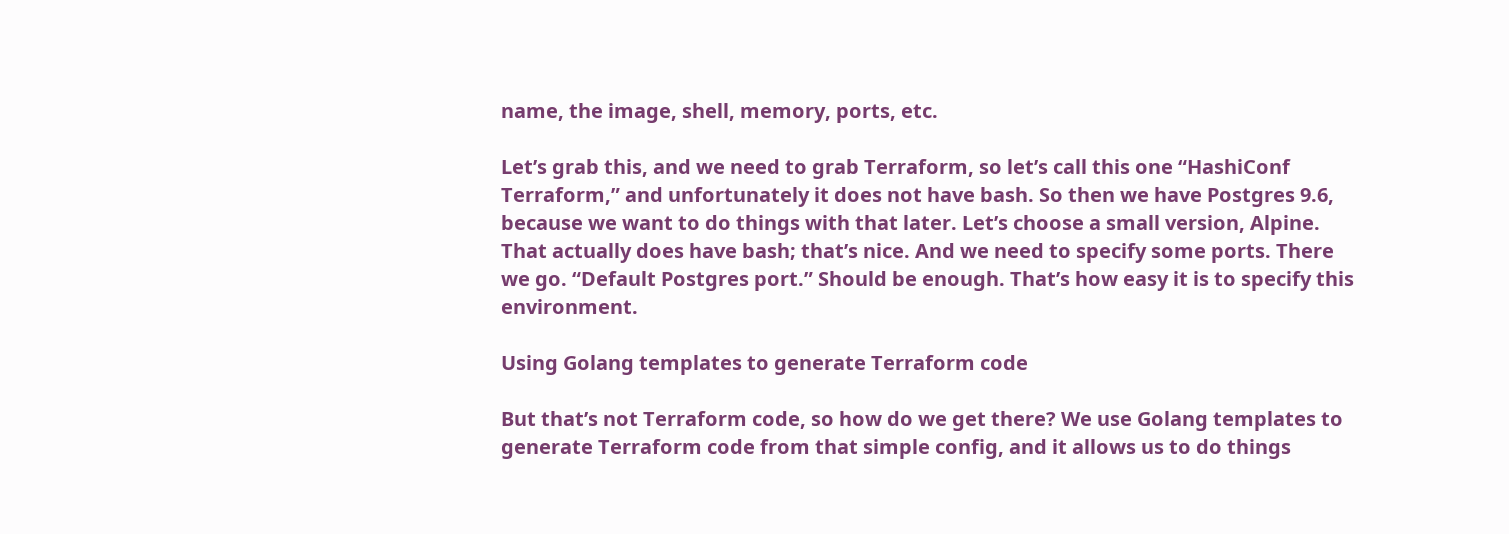name, the image, shell, memory, ports, etc.

Let’s grab this, and we need to grab Terraform, so let’s call this one “HashiConf Terraform,” and unfortunately it does not have bash. So then we have Postgres 9.6, because we want to do things with that later. Let’s choose a small version, Alpine. That actually does have bash; that’s nice. And we need to specify some ports. There we go. “Default Postgres port.” Should be enough. That’s how easy it is to specify this environment.

Using Golang templates to generate Terraform code

But that’s not Terraform code, so how do we get there? We use Golang templates to generate Terraform code from that simple config, and it allows us to do things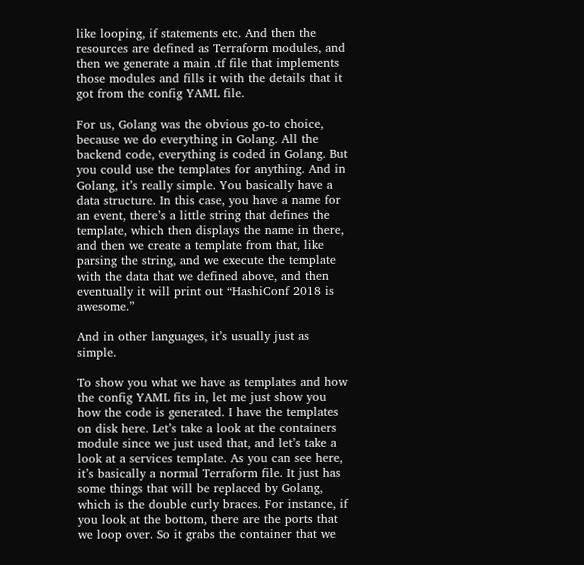like looping, if statements etc. And then the resources are defined as Terraform modules, and then we generate a main .tf file that implements those modules and fills it with the details that it got from the config YAML file.

For us, Golang was the obvious go-to choice, because we do everything in Golang. All the backend code, everything is coded in Golang. But you could use the templates for anything. And in Golang, it’s really simple. You basically have a data structure. In this case, you have a name for an event, there’s a little string that defines the template, which then displays the name in there, and then we create a template from that, like parsing the string, and we execute the template with the data that we defined above, and then eventually it will print out “HashiConf 2018 is awesome.”

And in other languages, it’s usually just as simple.

To show you what we have as templates and how the config YAML fits in, let me just show you how the code is generated. I have the templates on disk here. Let’s take a look at the containers module since we just used that, and let’s take a look at a services template. As you can see here, it’s basically a normal Terraform file. It just has some things that will be replaced by Golang, which is the double curly braces. For instance, if you look at the bottom, there are the ports that we loop over. So it grabs the container that we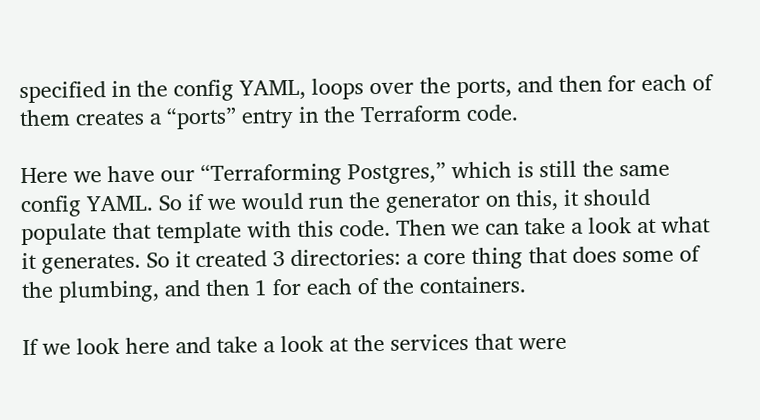specified in the config YAML, loops over the ports, and then for each of them creates a “ports” entry in the Terraform code.

Here we have our “Terraforming Postgres,” which is still the same config YAML. So if we would run the generator on this, it should populate that template with this code. Then we can take a look at what it generates. So it created 3 directories: a core thing that does some of the plumbing, and then 1 for each of the containers.

If we look here and take a look at the services that were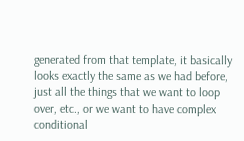generated from that template, it basically looks exactly the same as we had before, just all the things that we want to loop over, etc., or we want to have complex conditional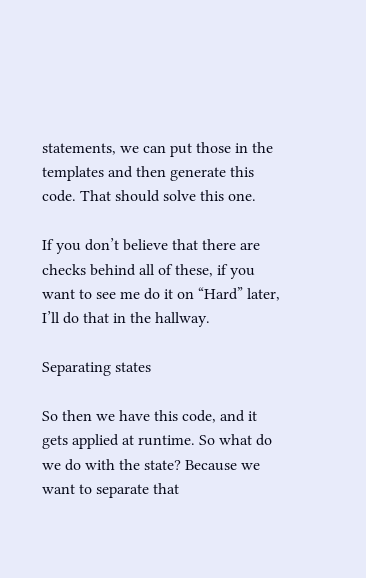statements, we can put those in the templates and then generate this code. That should solve this one.

If you don’t believe that there are checks behind all of these, if you want to see me do it on “Hard” later, I’ll do that in the hallway.

Separating states

So then we have this code, and it gets applied at runtime. So what do we do with the state? Because we want to separate that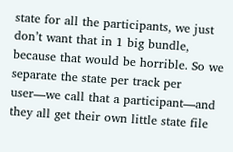state for all the participants, we just don’t want that in 1 big bundle, because that would be horrible. So we separate the state per track per user—we call that a participant—and they all get their own little state file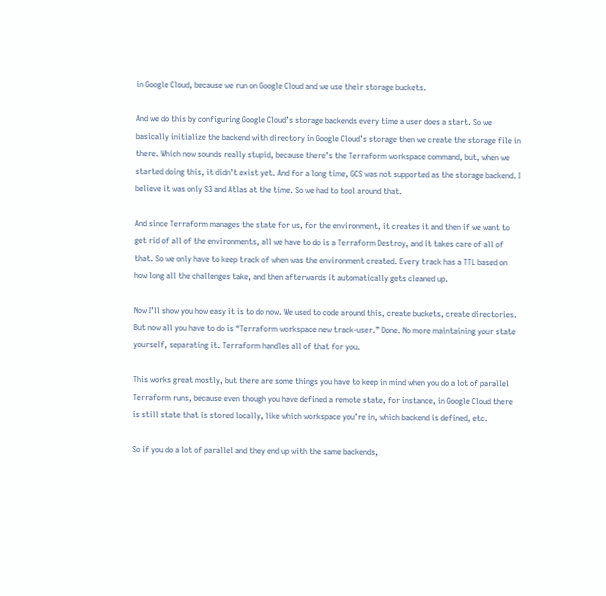in Google Cloud, because we run on Google Cloud and we use their storage buckets.

And we do this by configuring Google Cloud’s storage backends every time a user does a start. So we basically initialize the backend with directory in Google Cloud’s storage then we create the storage file in there. Which now sounds really stupid, because there’s the Terraform workspace command, but, when we started doing this, it didn’t exist yet. And for a long time, GCS was not supported as the storage backend. I believe it was only S3 and Atlas at the time. So we had to tool around that.

And since Terraform manages the state for us, for the environment, it creates it and then if we want to get rid of all of the environments, all we have to do is a Terraform Destroy, and it takes care of all of that. So we only have to keep track of when was the environment created. Every track has a TTL based on how long all the challenges take, and then afterwards it automatically gets cleaned up.

Now I’ll show you how easy it is to do now. We used to code around this, create buckets, create directories. But now all you have to do is “Terraform workspace new track-user.” Done. No more maintaining your state yourself, separating it. Terraform handles all of that for you.

This works great mostly, but there are some things you have to keep in mind when you do a lot of parallel Terraform runs, because even though you have defined a remote state, for instance, in Google Cloud there is still state that is stored locally, like which workspace you’re in, which backend is defined, etc.

So if you do a lot of parallel and they end up with the same backends,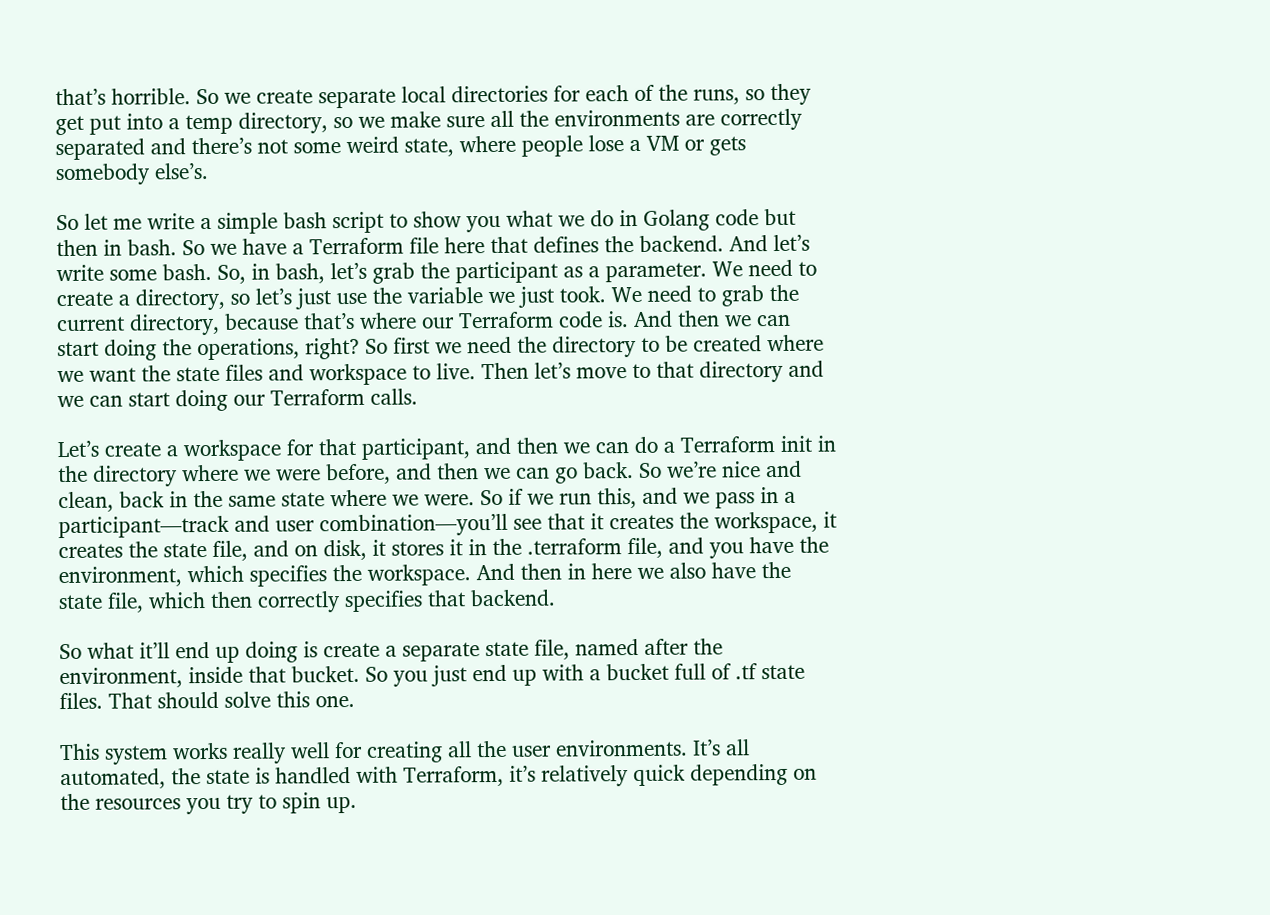that’s horrible. So we create separate local directories for each of the runs, so they get put into a temp directory, so we make sure all the environments are correctly separated and there’s not some weird state, where people lose a VM or gets somebody else’s.

So let me write a simple bash script to show you what we do in Golang code but then in bash. So we have a Terraform file here that defines the backend. And let’s write some bash. So, in bash, let’s grab the participant as a parameter. We need to create a directory, so let’s just use the variable we just took. We need to grab the current directory, because that’s where our Terraform code is. And then we can start doing the operations, right? So first we need the directory to be created where we want the state files and workspace to live. Then let’s move to that directory and we can start doing our Terraform calls.

Let’s create a workspace for that participant, and then we can do a Terraform init in the directory where we were before, and then we can go back. So we’re nice and clean, back in the same state where we were. So if we run this, and we pass in a participant—track and user combination—you’ll see that it creates the workspace, it creates the state file, and on disk, it stores it in the .terraform file, and you have the environment, which specifies the workspace. And then in here we also have the state file, which then correctly specifies that backend.

So what it’ll end up doing is create a separate state file, named after the environment, inside that bucket. So you just end up with a bucket full of .tf state files. That should solve this one.

This system works really well for creating all the user environments. It’s all automated, the state is handled with Terraform, it’s relatively quick depending on the resources you try to spin up.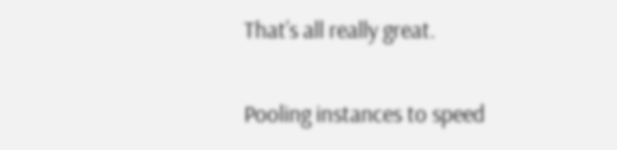That’s all really great.

Pooling instances to speed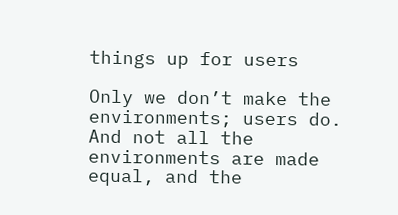things up for users

Only we don’t make the environments; users do. And not all the environments are made equal, and the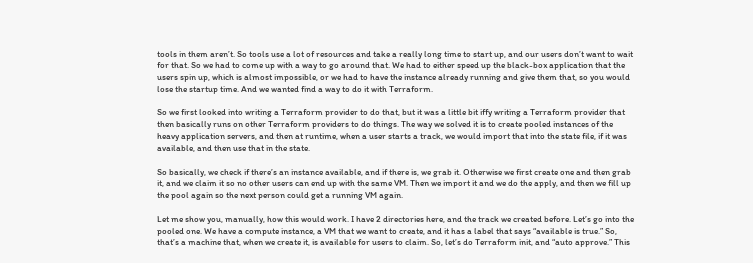tools in them aren’t. So tools use a lot of resources and take a really long time to start up, and our users don’t want to wait for that. So we had to come up with a way to go around that. We had to either speed up the black-box application that the users spin up, which is almost impossible, or we had to have the instance already running and give them that, so you would lose the startup time. And we wanted find a way to do it with Terraform.

So we first looked into writing a Terraform provider to do that, but it was a little bit iffy writing a Terraform provider that then basically runs on other Terraform providers to do things. The way we solved it is to create pooled instances of the heavy application servers, and then at runtime, when a user starts a track, we would import that into the state file, if it was available, and then use that in the state.

So basically, we check if there’s an instance available, and if there is, we grab it. Otherwise we first create one and then grab it, and we claim it so no other users can end up with the same VM. Then we import it and we do the apply, and then we fill up the pool again so the next person could get a running VM again.

Let me show you, manually, how this would work. I have 2 directories here, and the track we created before. Let’s go into the pooled one. We have a compute instance, a VM that we want to create, and it has a label that says “available is true.” So, that’s a machine that, when we create it, is available for users to claim. So, let’s do Terraform init, and “auto approve.” This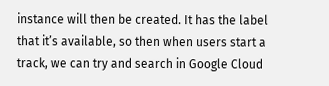instance will then be created. It has the label that it’s available, so then when users start a track, we can try and search in Google Cloud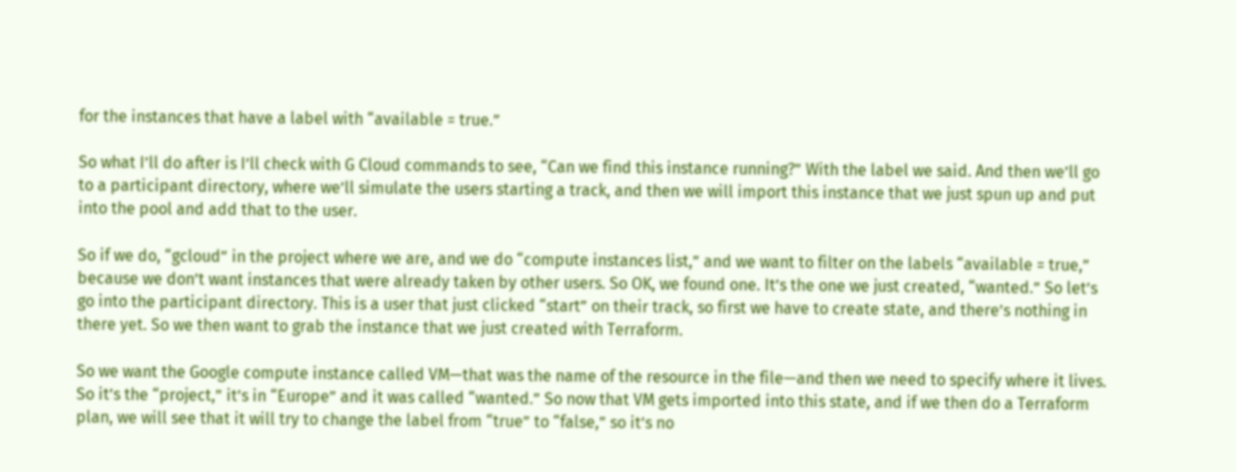for the instances that have a label with “available = true.”

So what I’ll do after is I’ll check with G Cloud commands to see, “Can we find this instance running?” With the label we said. And then we’ll go to a participant directory, where we’ll simulate the users starting a track, and then we will import this instance that we just spun up and put into the pool and add that to the user.

So if we do, “gcloud” in the project where we are, and we do “compute instances list,” and we want to filter on the labels “available = true,” because we don’t want instances that were already taken by other users. So OK, we found one. It’s the one we just created, “wanted.” So let’s go into the participant directory. This is a user that just clicked “start” on their track, so first we have to create state, and there’s nothing in there yet. So we then want to grab the instance that we just created with Terraform.

So we want the Google compute instance called VM—that was the name of the resource in the file—and then we need to specify where it lives. So it’s the “project,” it’s in “Europe” and it was called “wanted.” So now that VM gets imported into this state, and if we then do a Terraform plan, we will see that it will try to change the label from “true” to “false,” so it’s no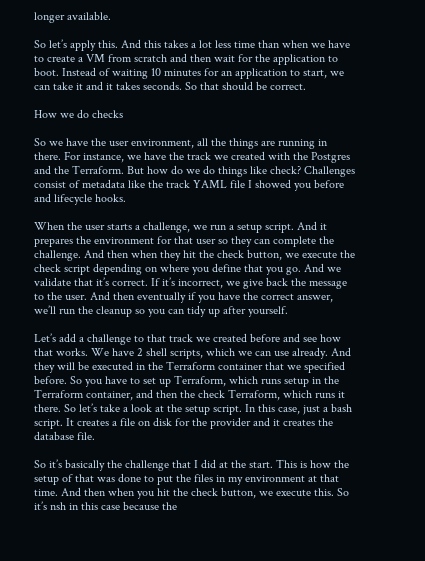longer available.

So let’s apply this. And this takes a lot less time than when we have to create a VM from scratch and then wait for the application to boot. Instead of waiting 10 minutes for an application to start, we can take it and it takes seconds. So that should be correct.

How we do checks

So we have the user environment, all the things are running in there. For instance, we have the track we created with the Postgres and the Terraform. But how do we do things like check? Challenges consist of metadata like the track YAML file I showed you before and lifecycle hooks.

When the user starts a challenge, we run a setup script. And it prepares the environment for that user so they can complete the challenge. And then when they hit the check button, we execute the check script depending on where you define that you go. And we validate that it’s correct. If it’s incorrect, we give back the message to the user. And then eventually if you have the correct answer, we’ll run the cleanup so you can tidy up after yourself.

Let’s add a challenge to that track we created before and see how that works. We have 2 shell scripts, which we can use already. And they will be executed in the Terraform container that we specified before. So you have to set up Terraform, which runs setup in the Terraform container, and then the check Terraform, which runs it there. So let’s take a look at the setup script. In this case, just a bash script. It creates a file on disk for the provider and it creates the database file.

So it’s basically the challenge that I did at the start. This is how the setup of that was done to put the files in my environment at that time. And then when you hit the check button, we execute this. So it’s nsh in this case because the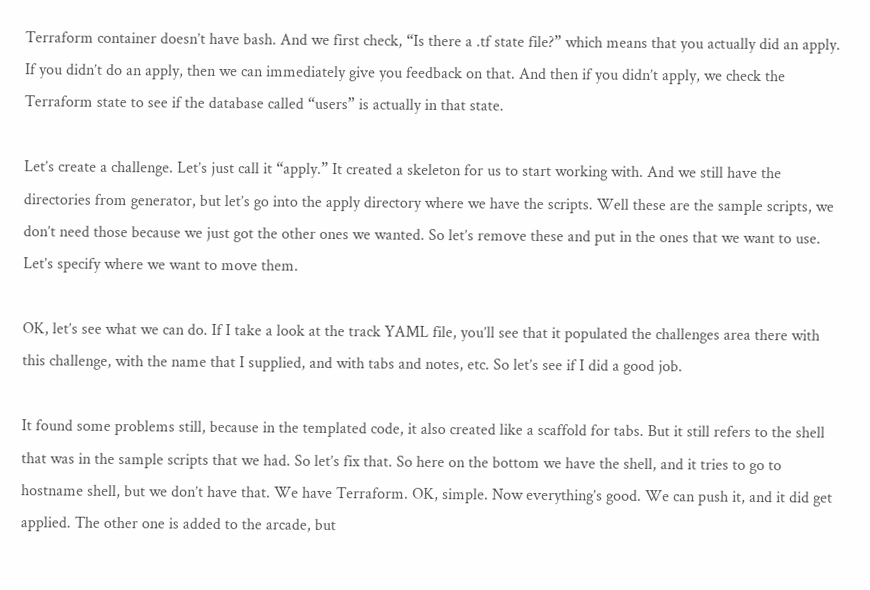Terraform container doesn’t have bash. And we first check, “Is there a .tf state file?” which means that you actually did an apply. If you didn’t do an apply, then we can immediately give you feedback on that. And then if you didn’t apply, we check the Terraform state to see if the database called “users” is actually in that state.

Let’s create a challenge. Let’s just call it “apply.” It created a skeleton for us to start working with. And we still have the directories from generator, but let’s go into the apply directory where we have the scripts. Well these are the sample scripts, we don’t need those because we just got the other ones we wanted. So let’s remove these and put in the ones that we want to use. Let’s specify where we want to move them.

OK, let’s see what we can do. If I take a look at the track YAML file, you’ll see that it populated the challenges area there with this challenge, with the name that I supplied, and with tabs and notes, etc. So let’s see if I did a good job.

It found some problems still, because in the templated code, it also created like a scaffold for tabs. But it still refers to the shell that was in the sample scripts that we had. So let’s fix that. So here on the bottom we have the shell, and it tries to go to hostname shell, but we don’t have that. We have Terraform. OK, simple. Now everything’s good. We can push it, and it did get applied. The other one is added to the arcade, but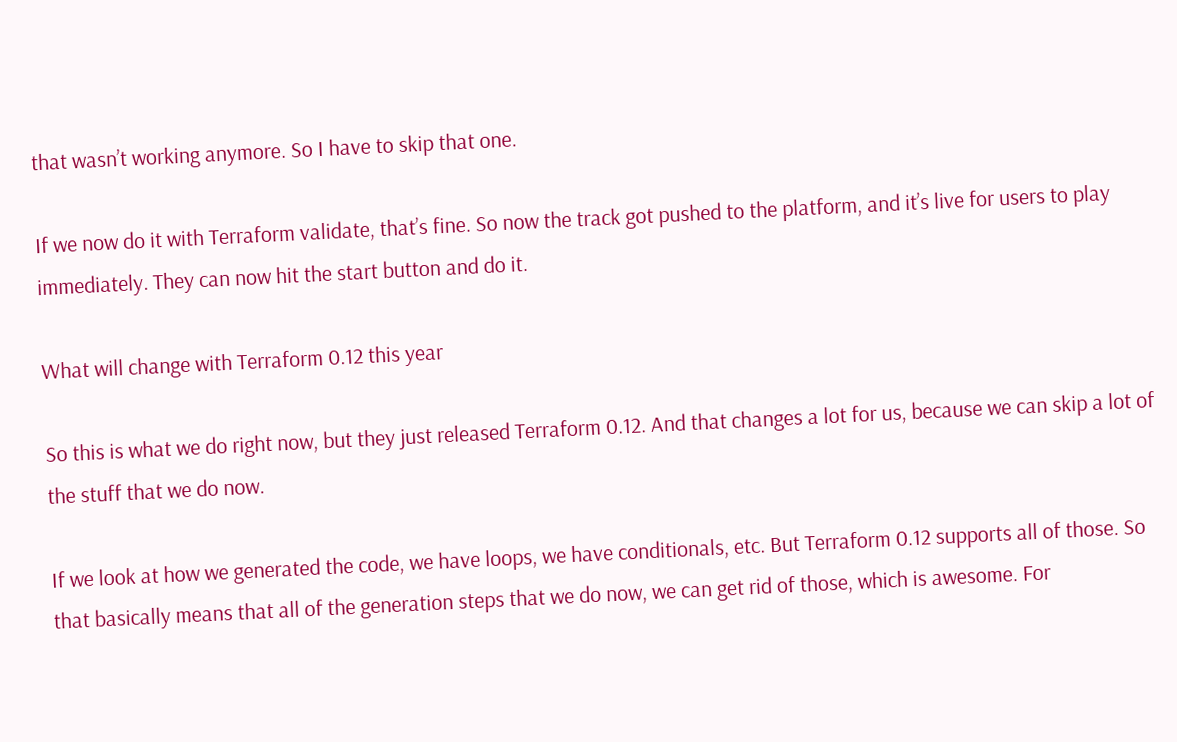that wasn’t working anymore. So I have to skip that one.

If we now do it with Terraform validate, that’s fine. So now the track got pushed to the platform, and it’s live for users to play immediately. They can now hit the start button and do it.

What will change with Terraform 0.12 this year

So this is what we do right now, but they just released Terraform 0.12. And that changes a lot for us, because we can skip a lot of the stuff that we do now.

If we look at how we generated the code, we have loops, we have conditionals, etc. But Terraform 0.12 supports all of those. So that basically means that all of the generation steps that we do now, we can get rid of those, which is awesome. For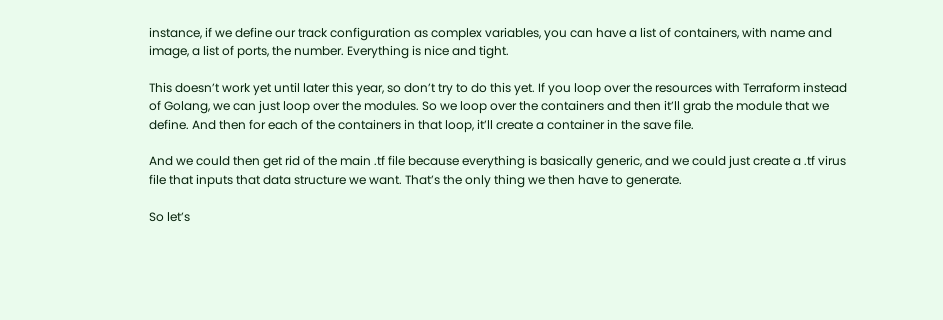instance, if we define our track configuration as complex variables, you can have a list of containers, with name and image, a list of ports, the number. Everything is nice and tight.

This doesn’t work yet until later this year, so don’t try to do this yet. If you loop over the resources with Terraform instead of Golang, we can just loop over the modules. So we loop over the containers and then it’ll grab the module that we define. And then for each of the containers in that loop, it’ll create a container in the save file.

And we could then get rid of the main .tf file because everything is basically generic, and we could just create a .tf virus file that inputs that data structure we want. That’s the only thing we then have to generate.

So let’s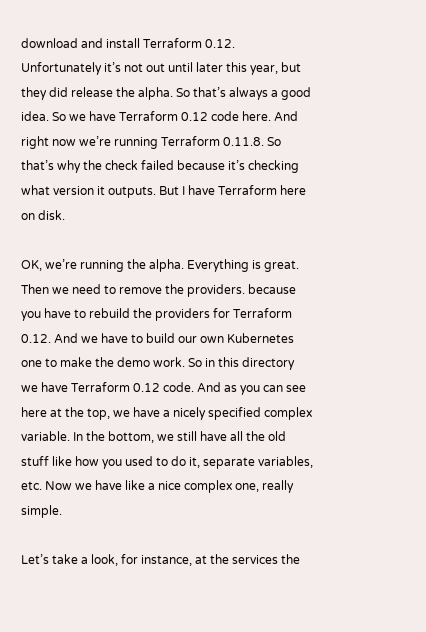download and install Terraform 0.12. Unfortunately it’s not out until later this year, but they did release the alpha. So that’s always a good idea. So we have Terraform 0.12 code here. And right now we’re running Terraform 0.11.8. So that’s why the check failed because it’s checking what version it outputs. But I have Terraform here on disk.

OK, we’re running the alpha. Everything is great. Then we need to remove the providers. because you have to rebuild the providers for Terraform 0.12. And we have to build our own Kubernetes one to make the demo work. So in this directory we have Terraform 0.12 code. And as you can see here at the top, we have a nicely specified complex variable. In the bottom, we still have all the old stuff like how you used to do it, separate variables, etc. Now we have like a nice complex one, really simple.

Let’s take a look, for instance, at the services the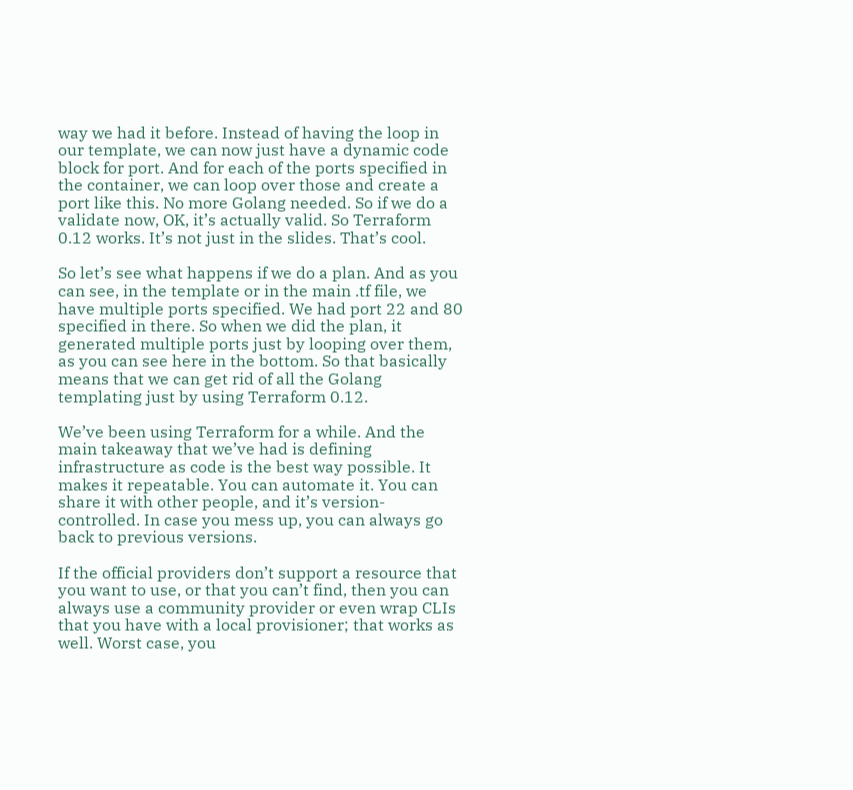way we had it before. Instead of having the loop in our template, we can now just have a dynamic code block for port. And for each of the ports specified in the container, we can loop over those and create a port like this. No more Golang needed. So if we do a validate now, OK, it’s actually valid. So Terraform 0.12 works. It’s not just in the slides. That’s cool.

So let’s see what happens if we do a plan. And as you can see, in the template or in the main .tf file, we have multiple ports specified. We had port 22 and 80 specified in there. So when we did the plan, it generated multiple ports just by looping over them, as you can see here in the bottom. So that basically means that we can get rid of all the Golang templating just by using Terraform 0.12.

We’ve been using Terraform for a while. And the main takeaway that we’ve had is defining infrastructure as code is the best way possible. It makes it repeatable. You can automate it. You can share it with other people, and it’s version-controlled. In case you mess up, you can always go back to previous versions.

If the official providers don’t support a resource that you want to use, or that you can’t find, then you can always use a community provider or even wrap CLIs that you have with a local provisioner; that works as well. Worst case, you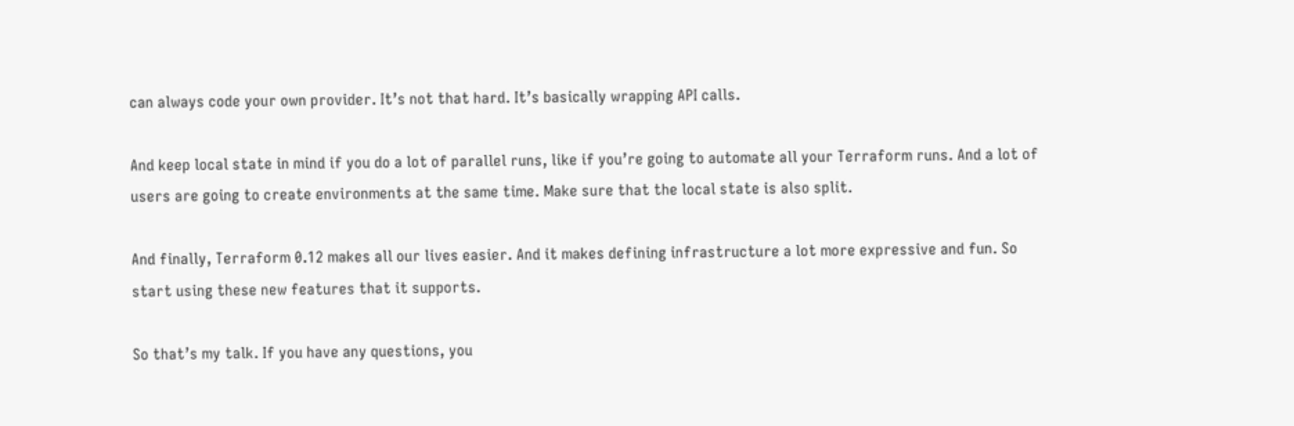can always code your own provider. It’s not that hard. It’s basically wrapping API calls.

And keep local state in mind if you do a lot of parallel runs, like if you’re going to automate all your Terraform runs. And a lot of users are going to create environments at the same time. Make sure that the local state is also split.

And finally, Terraform 0.12 makes all our lives easier. And it makes defining infrastructure a lot more expressive and fun. So start using these new features that it supports.

So that’s my talk. If you have any questions, you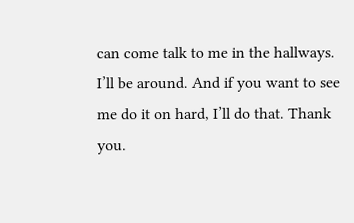can come talk to me in the hallways. I’ll be around. And if you want to see me do it on hard, I’ll do that. Thank you.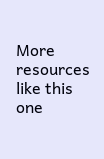More resources like this one